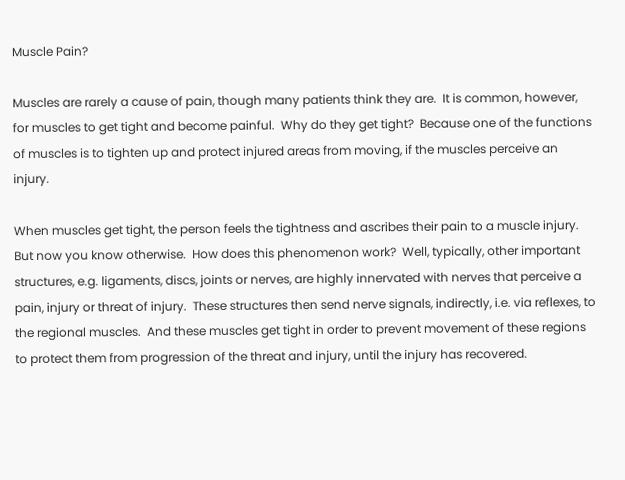Muscle Pain?

Muscles are rarely a cause of pain, though many patients think they are.  It is common, however, for muscles to get tight and become painful.  Why do they get tight?  Because one of the functions of muscles is to tighten up and protect injured areas from moving, if the muscles perceive an injury.

When muscles get tight, the person feels the tightness and ascribes their pain to a muscle injury.  But now you know otherwise.  How does this phenomenon work?  Well, typically, other important structures, e.g. ligaments, discs, joints or nerves, are highly innervated with nerves that perceive a pain, injury or threat of injury.  These structures then send nerve signals, indirectly, i.e. via reflexes, to the regional muscles.  And these muscles get tight in order to prevent movement of these regions to protect them from progression of the threat and injury, until the injury has recovered.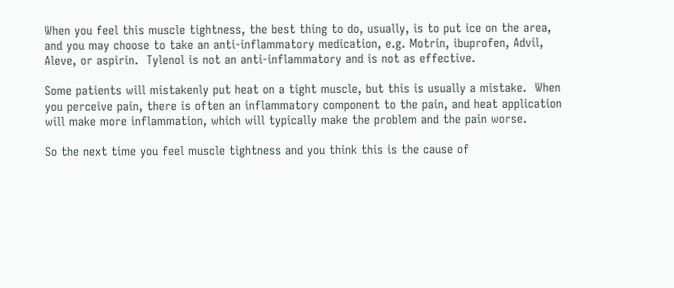When you feel this muscle tightness, the best thing to do, usually, is to put ice on the area, and you may choose to take an anti-inflammatory medication, e.g. Motrin, ibuprofen, Advil, Aleve, or aspirin.  Tylenol is not an anti-inflammatory and is not as effective.

Some patients will mistakenly put heat on a tight muscle, but this is usually a mistake.  When you perceive pain, there is often an inflammatory component to the pain, and heat application will make more inflammation, which will typically make the problem and the pain worse.

So the next time you feel muscle tightness and you think this is the cause of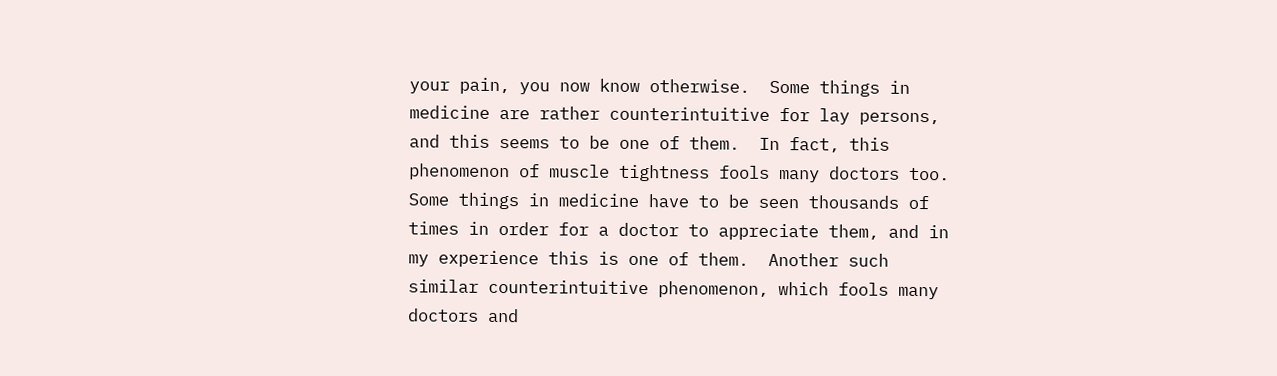your pain, you now know otherwise.  Some things in medicine are rather counterintuitive for lay persons, and this seems to be one of them.  In fact, this phenomenon of muscle tightness fools many doctors too.  Some things in medicine have to be seen thousands of times in order for a doctor to appreciate them, and in my experience this is one of them.  Another such similar counterintuitive phenomenon, which fools many doctors and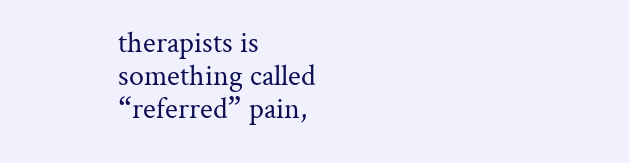therapists is something called “referred” pain,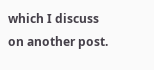which I discuss on another post.